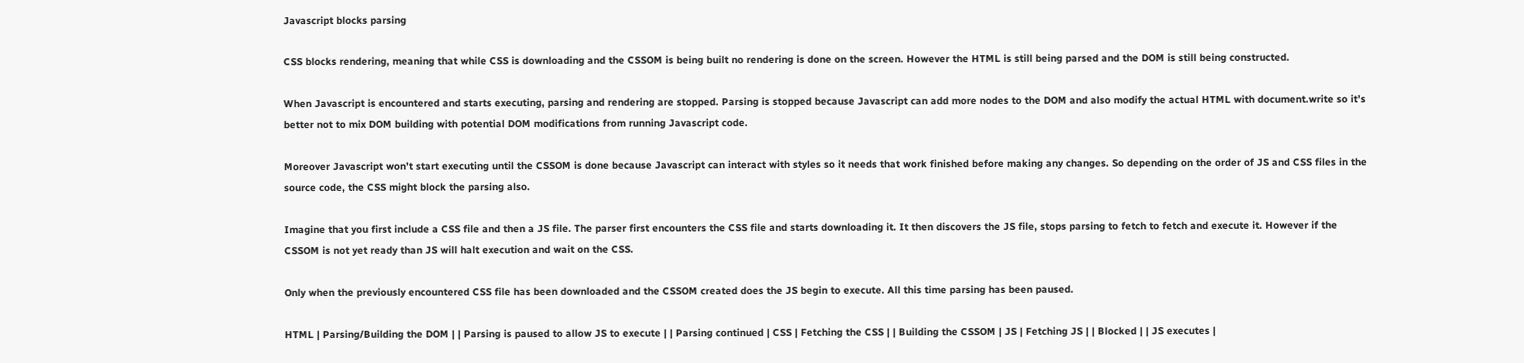Javascript blocks parsing

CSS blocks rendering, meaning that while CSS is downloading and the CSSOM is being built no rendering is done on the screen. However the HTML is still being parsed and the DOM is still being constructed.

When Javascript is encountered and starts executing, parsing and rendering are stopped. Parsing is stopped because Javascript can add more nodes to the DOM and also modify the actual HTML with document.write so it’s better not to mix DOM building with potential DOM modifications from running Javascript code.

Moreover Javascript won’t start executing until the CSSOM is done because Javascript can interact with styles so it needs that work finished before making any changes. So depending on the order of JS and CSS files in the source code, the CSS might block the parsing also.

Imagine that you first include a CSS file and then a JS file. The parser first encounters the CSS file and starts downloading it. It then discovers the JS file, stops parsing to fetch to fetch and execute it. However if the CSSOM is not yet ready than JS will halt execution and wait on the CSS.

Only when the previously encountered CSS file has been downloaded and the CSSOM created does the JS begin to execute. All this time parsing has been paused.

HTML | Parsing/Building the DOM | | Parsing is paused to allow JS to execute | | Parsing continued | CSS | Fetching the CSS | | Building the CSSOM | JS | Fetching JS | | Blocked | | JS executes |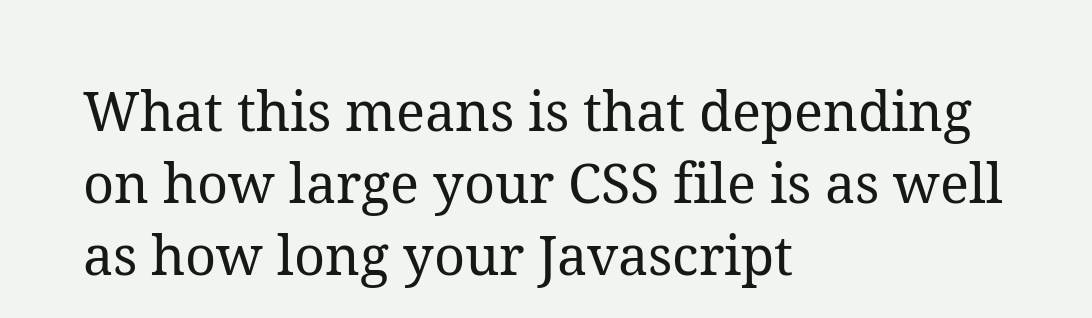What this means is that depending on how large your CSS file is as well as how long your Javascript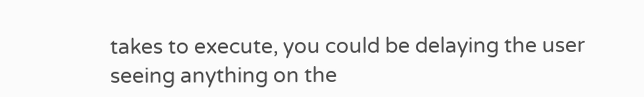takes to execute, you could be delaying the user seeing anything on the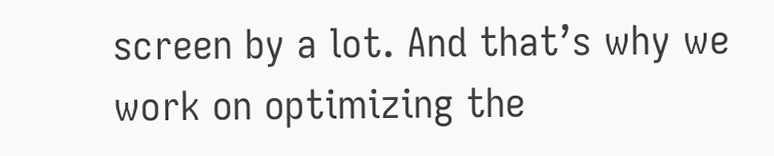screen by a lot. And that’s why we work on optimizing the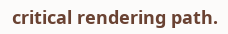critical rendering path.